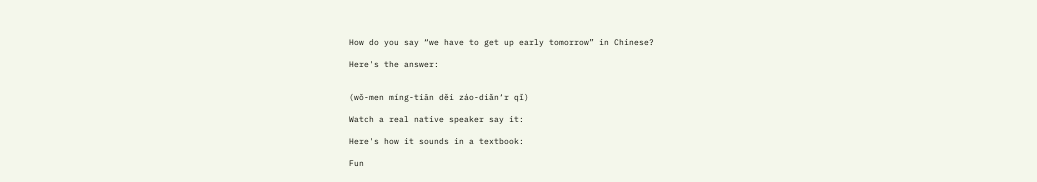How do you say “we have to get up early tomorrow” in Chinese?

Here's the answer:


(wǒ-men míng-tiān děi záo-diǎn‘r qǐ)

Watch a real native speaker say it:

Here's how it sounds in a textbook:

Fun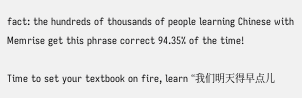fact: the hundreds of thousands of people learning Chinese with Memrise get this phrase correct 94.35% of the time!

Time to set your textbook on fire, learn “我们明天得早点儿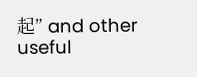起” and other useful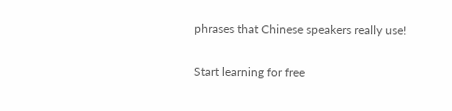phrases that Chinese speakers really use!

Start learning for free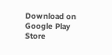Download on Google Play Store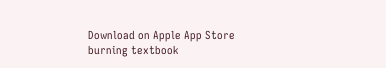Download on Apple App Store
burning textbook